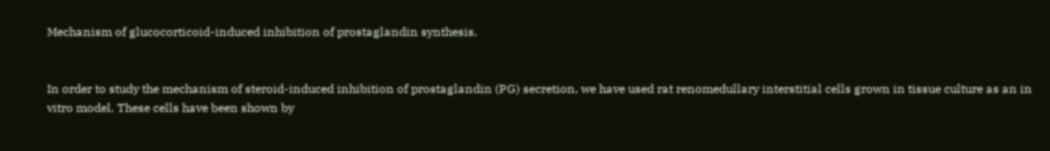Mechanism of glucocorticoid-induced inhibition of prostaglandin synthesis.


In order to study the mechanism of steroid-induced inhibition of prostaglandin (PG) secretion, we have used rat renomedullary interstitial cells grown in tissue culture as an in vitro model. These cells have been shown by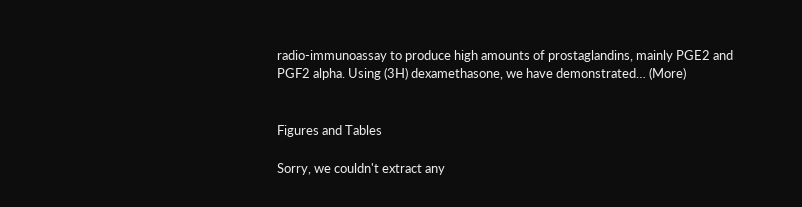radio-immunoassay to produce high amounts of prostaglandins, mainly PGE2 and PGF2 alpha. Using (3H) dexamethasone, we have demonstrated… (More)


Figures and Tables

Sorry, we couldn't extract any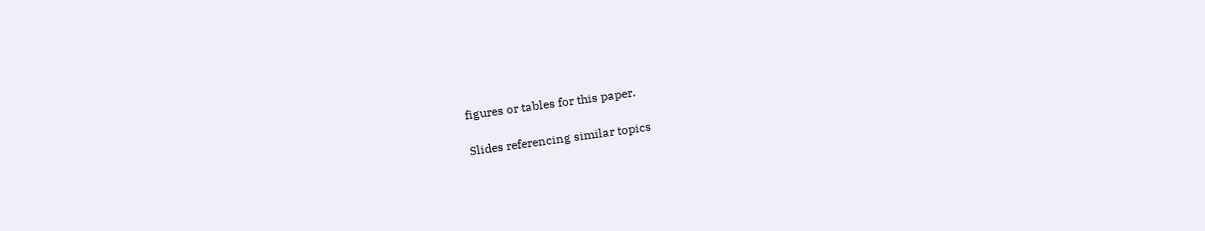figures or tables for this paper.

Slides referencing similar topics